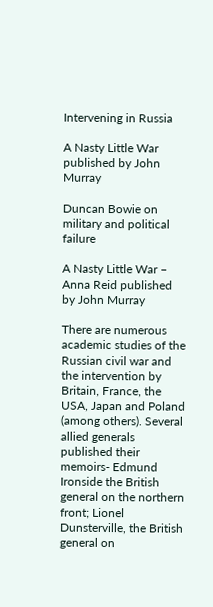Intervening in Russia

A Nasty Little War published by John Murray

Duncan Bowie on military and political failure

A Nasty Little War – Anna Reid published by John Murray

There are numerous academic studies of the Russian civil war and the intervention by Britain, France, the USA, Japan and Poland (among others). Several allied generals published their memoirs- Edmund Ironside the British general on the northern front; Lionel Dunsterville, the British general on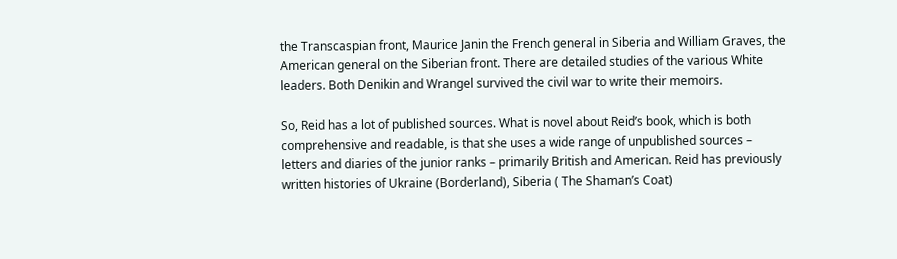the Transcaspian front, Maurice Janin the French general in Siberia and William Graves, the American general on the Siberian front. There are detailed studies of the various White leaders. Both Denikin and Wrangel survived the civil war to write their memoirs.

So, Reid has a lot of published sources. What is novel about Reid’s book, which is both comprehensive and readable, is that she uses a wide range of unpublished sources – letters and diaries of the junior ranks – primarily British and American. Reid has previously written histories of Ukraine (Borderland), Siberia ( The Shaman’s Coat)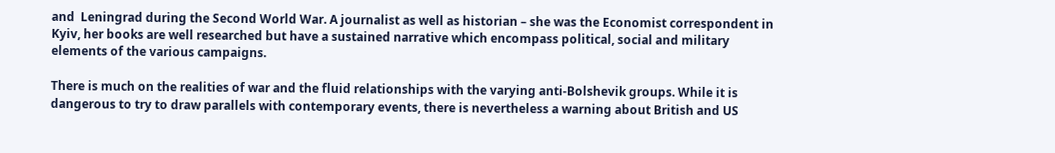and  Leningrad during the Second World War. A journalist as well as historian – she was the Economist correspondent in Kyiv, her books are well researched but have a sustained narrative which encompass political, social and military elements of the various campaigns.

There is much on the realities of war and the fluid relationships with the varying anti-Bolshevik groups. While it is dangerous to try to draw parallels with contemporary events, there is nevertheless a warning about British and US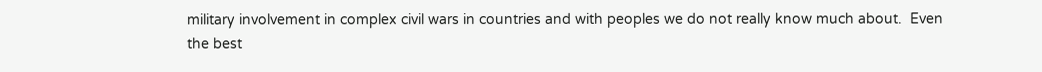military involvement in complex civil wars in countries and with peoples we do not really know much about.  Even the best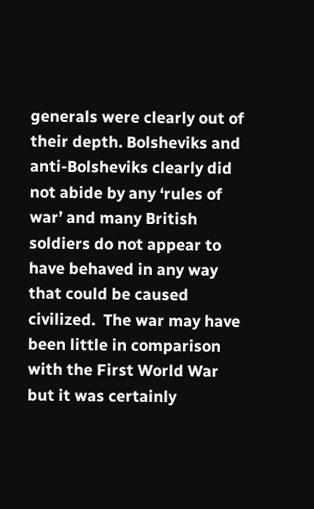generals were clearly out of their depth. Bolsheviks and anti-Bolsheviks clearly did not abide by any ‘rules of war’ and many British soldiers do not appear to have behaved in any way that could be caused civilized.  The war may have been little in comparison with the First World War but it was certainly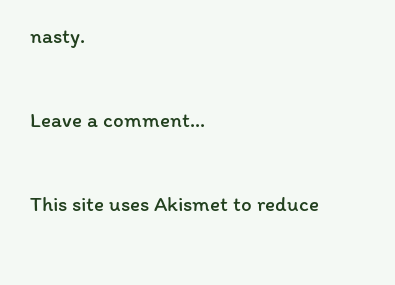nasty.

Leave a comment...

This site uses Akismet to reduce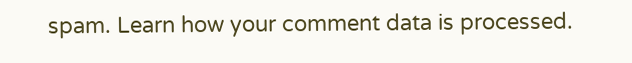spam. Learn how your comment data is processed.